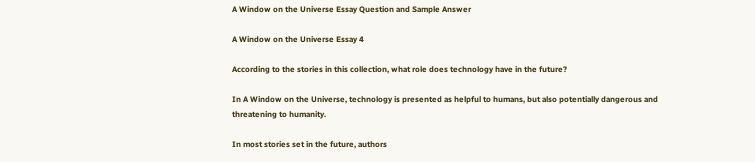A Window on the Universe Essay Question and Sample Answer

A Window on the Universe Essay 4

According to the stories in this collection, what role does technology have in the future?

In A Window on the Universe, technology is presented as helpful to humans, but also potentially dangerous and threatening to humanity.

In most stories set in the future, authors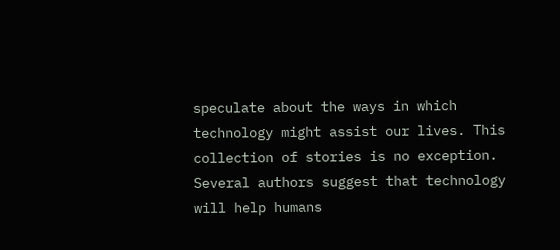speculate about the ways in which technology might assist our lives. This collection of stories is no exception. Several authors suggest that technology will help humans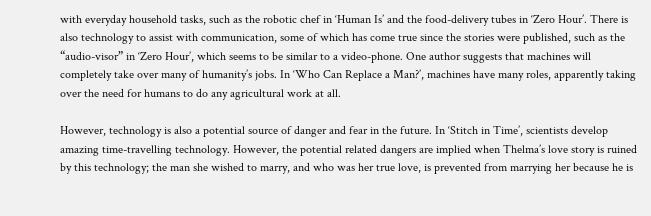with everyday household tasks, such as the robotic chef in ‘Human Is’ and the food-delivery tubes in ‘Zero Hour’. There is also technology to assist with communication, some of which has come true since the stories were published, such as the “audio-visor” in ‘Zero Hour’, which seems to be similar to a video-phone. One author suggests that machines will completely take over many of humanity’s jobs. In ‘Who Can Replace a Man?’, machines have many roles, apparently taking over the need for humans to do any agricultural work at all.

However, technology is also a potential source of danger and fear in the future. In ‘Stitch in Time’, scientists develop amazing time-travelling technology. However, the potential related dangers are implied when Thelma’s love story is ruined by this technology; the man she wished to marry, and who was her true love, is prevented from marrying her because he is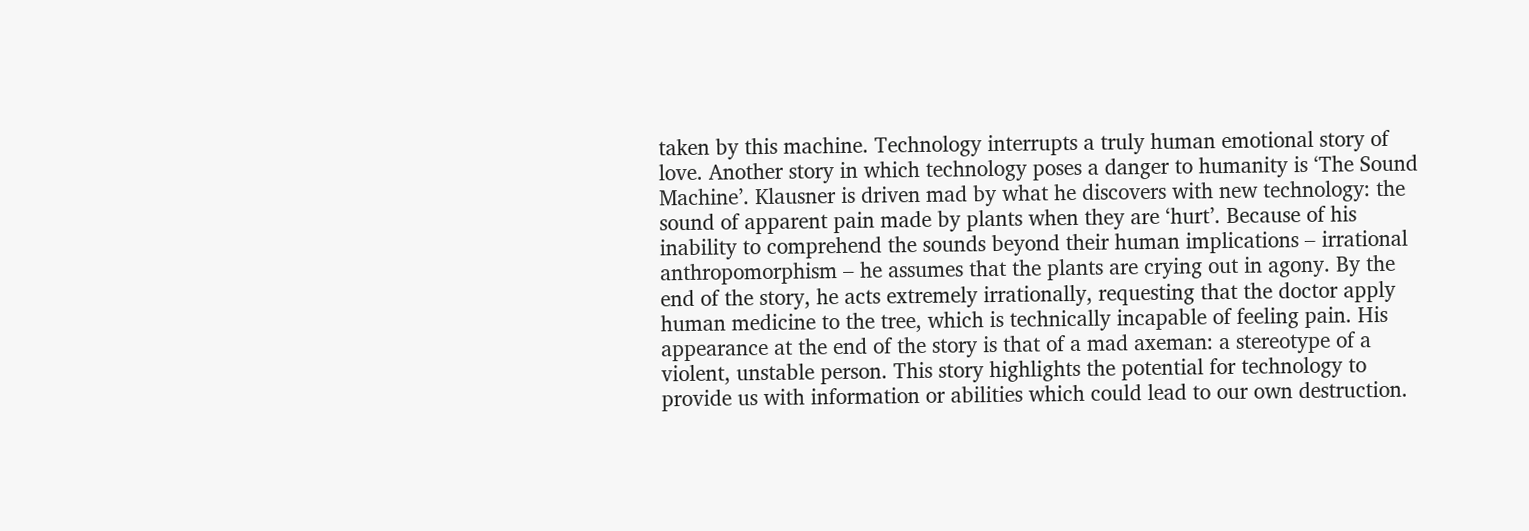taken by this machine. Technology interrupts a truly human emotional story of love. Another story in which technology poses a danger to humanity is ‘The Sound Machine’. Klausner is driven mad by what he discovers with new technology: the sound of apparent pain made by plants when they are ‘hurt’. Because of his inability to comprehend the sounds beyond their human implications – irrational anthropomorphism – he assumes that the plants are crying out in agony. By the end of the story, he acts extremely irrationally, requesting that the doctor apply human medicine to the tree, which is technically incapable of feeling pain. His appearance at the end of the story is that of a mad axeman: a stereotype of a violent, unstable person. This story highlights the potential for technology to provide us with information or abilities which could lead to our own destruction.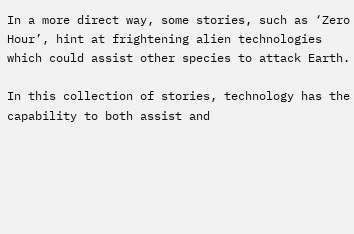In a more direct way, some stories, such as ‘Zero Hour’, hint at frightening alien technologies which could assist other species to attack Earth.

In this collection of stories, technology has the capability to both assist and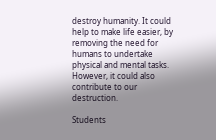destroy humanity. It could help to make life easier, by removing the need for humans to undertake physical and mental tasks. However, it could also contribute to our destruction.

Students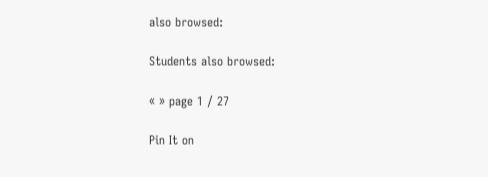also browsed:

Students also browsed:

« » page 1 / 27

Pin It on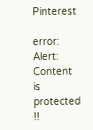Pinterest

error: Alert: Content is protected !!